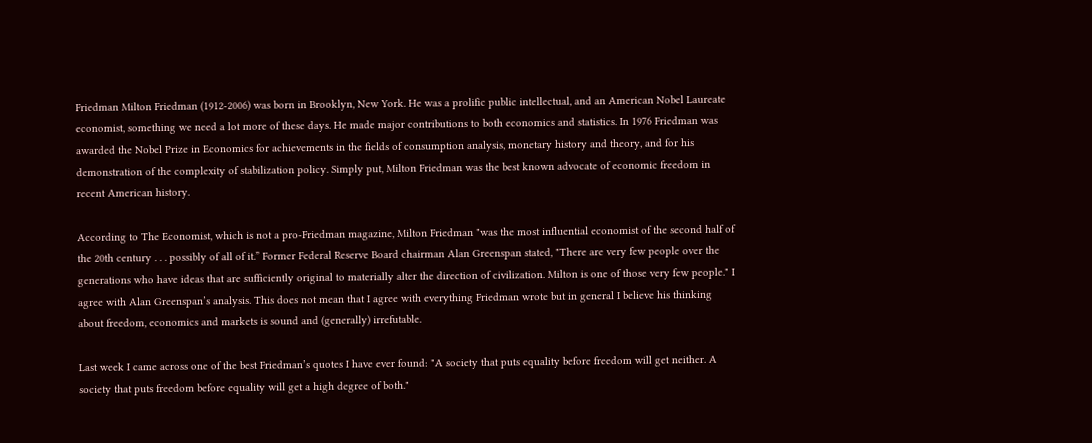Friedman Milton Friedman (1912-2006) was born in Brooklyn, New York. He was a prolific public intellectual, and an American Nobel Laureate economist, something we need a lot more of these days. He made major contributions to both economics and statistics. In 1976 Friedman was awarded the Nobel Prize in Economics for achievements in the fields of consumption analysis, monetary history and theory, and for his demonstration of the complexity of stabilization policy. Simply put, Milton Friedman was the best known advocate of economic freedom in recent American history.

According to The Economist, which is not a pro-Friedman magazine, Milton Friedman "was the most influential economist of the second half of the 20th century . . . possibly of all of it.” Former Federal Reserve Board chairman Alan Greenspan stated, "There are very few people over the generations who have ideas that are sufficiently original to materially alter the direction of civilization. Milton is one of those very few people." I agree with Alan Greenspan’s analysis. This does not mean that I agree with everything Friedman wrote but in general I believe his thinking about freedom, economics and markets is sound and (generally) irrefutable.

Last week I came across one of the best Friedman’s quotes I have ever found: "A society that puts equality before freedom will get neither. A society that puts freedom before equality will get a high degree of both."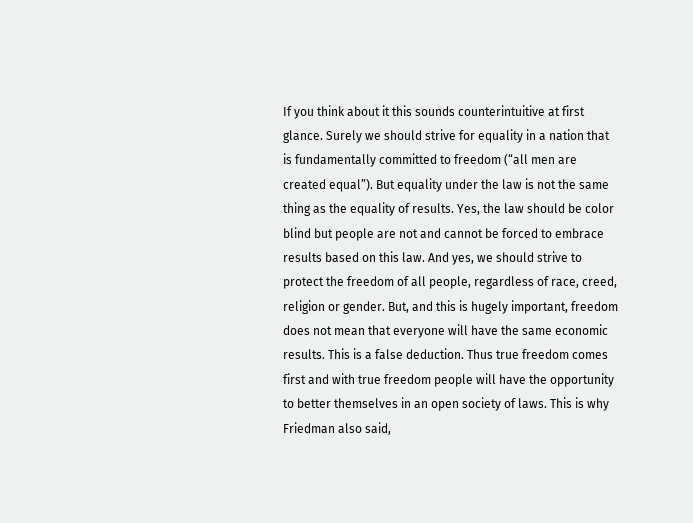If you think about it this sounds counterintuitive at first glance. Surely we should strive for equality in a nation that is fundamentally committed to freedom (“all men are created equal”). But equality under the law is not the same thing as the equality of results. Yes, the law should be color blind but people are not and cannot be forced to embrace results based on this law. And yes, we should strive to protect the freedom of all people, regardless of race, creed, religion or gender. But, and this is hugely important, freedom does not mean that everyone will have the same economic results. This is a false deduction. Thus true freedom comes first and with true freedom people will have the opportunity to better themselves in an open society of laws. This is why Friedman also said,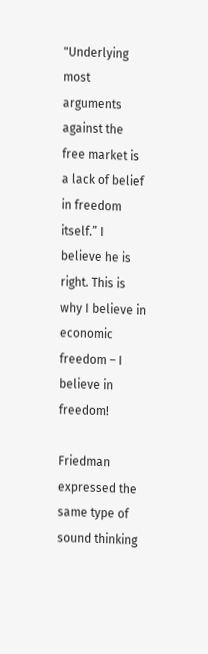"Underlying most arguments against the free market is a lack of belief in freedom itself.” I believe he is right. This is why I believe in economic freedom – I believe in freedom!

Friedman expressed the same type of sound thinking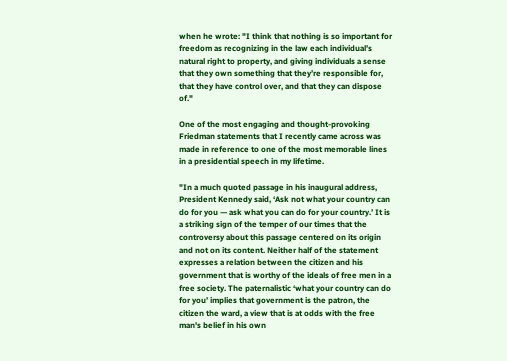when he wrote: "I think that nothing is so important for freedom as recognizing in the law each individual’s natural right to property, and giving individuals a sense that they own something that they’re responsible for, that they have control over, and that they can dispose of."

One of the most engaging and thought-provoking Friedman statements that I recently came across was made in reference to one of the most memorable lines in a presidential speech in my lifetime.

"In a much quoted passage in his inaugural address, President Kennedy said, ‘Ask not what your country can do for you — ask what you can do for your country.’ It is a striking sign of the temper of our times that the controversy about this passage centered on its origin and not on its content. Neither half of the statement expresses a relation between the citizen and his government that is worthy of the ideals of free men in a free society. The paternalistic ‘what your country can do for you’ implies that government is the patron, the citizen the ward, a view that is at odds with the free man's belief in his own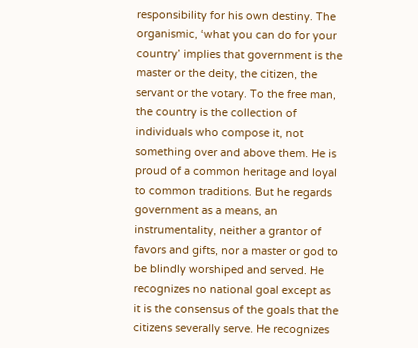responsibility for his own destiny. The organismic, ‘what you can do for your country’ implies that government is the master or the deity, the citizen, the servant or the votary. To the free man, the country is the collection of individuals who compose it, not something over and above them. He is proud of a common heritage and loyal to common traditions. But he regards government as a means, an instrumentality, neither a grantor of favors and gifts, nor a master or god to be blindly worshiped and served. He recognizes no national goal except as it is the consensus of the goals that the citizens severally serve. He recognizes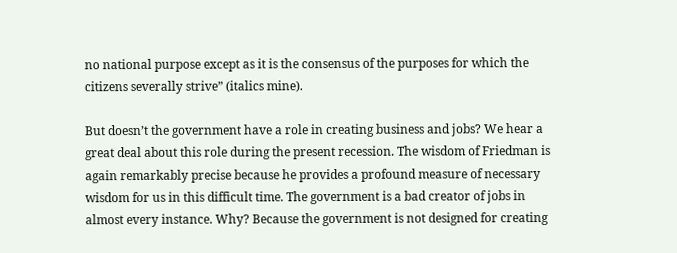no national purpose except as it is the consensus of the purposes for which the citizens severally strive” (italics mine).

But doesn’t the government have a role in creating business and jobs? We hear a great deal about this role during the present recession. The wisdom of Friedman is again remarkably precise because he provides a profound measure of necessary wisdom for us in this difficult time. The government is a bad creator of jobs in almost every instance. Why? Because the government is not designed for creating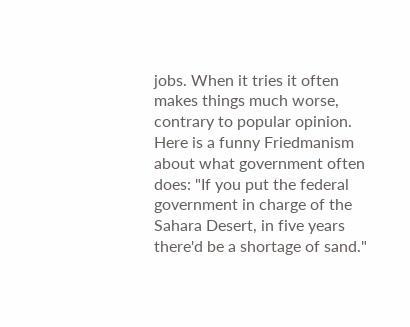jobs. When it tries it often makes things much worse, contrary to popular opinion. Here is a funny Friedmanism about what government often does: "If you put the federal government in charge of the Sahara Desert, in five years there'd be a shortage of sand."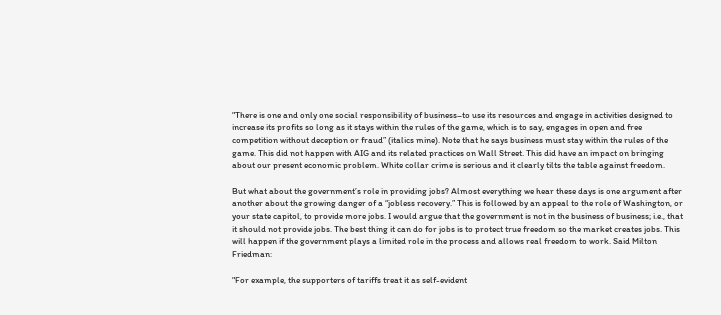"There is one and only one social responsibility of business–to use its resources and engage in activities designed to increase its profits so long as it stays within the rules of the game, which is to say, engages in open and free competition without deception or fraud” (italics mine). Note that he says business must stay within the rules of the game. This did not happen with AIG and its related practices on Wall Street. This did have an impact on bringing about our present economic problem. White collar crime is serious and it clearly tilts the table against freedom.

But what about the government’s role in providing jobs? Almost everything we hear these days is one argument after another about the growing danger of a “jobless recovery.” This is followed by an appeal to the role of Washington, or your state capitol, to provide more jobs. I would argue that the government is not in the business of business; i.e., that it should not provide jobs. The best thing it can do for jobs is to protect true freedom so the market creates jobs. This will happen if the government plays a limited role in the process and allows real freedom to work. Said Milton Friedman:

"For example, the supporters of tariffs treat it as self-evident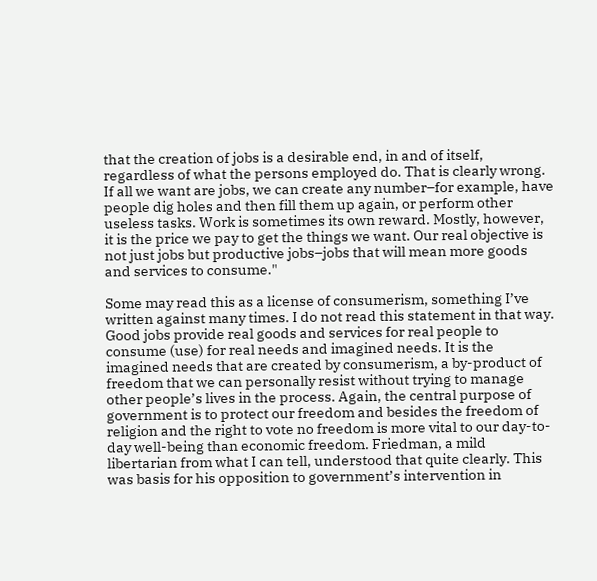that the creation of jobs is a desirable end, in and of itself, regardless of what the persons employed do. That is clearly wrong. If all we want are jobs, we can create any number–for example, have people dig holes and then fill them up again, or perform other useless tasks. Work is sometimes its own reward. Mostly, however, it is the price we pay to get the things we want. Our real objective is not just jobs but productive jobs–jobs that will mean more goods and services to consume."

Some may read this as a license of consumerism, something I’ve written against many times. I do not read this statement in that way. Good jobs provide real goods and services for real people to consume (use) for real needs and imagined needs. It is the imagined needs that are created by consumerism, a by-product of freedom that we can personally resist without trying to manage other people’s lives in the process. Again, the central purpose of government is to protect our freedom and besides the freedom of religion and the right to vote no freedom is more vital to our day-to-day well-being than economic freedom. Friedman, a mild libertarian from what I can tell, understood that quite clearly. This was basis for his opposition to government’s intervention in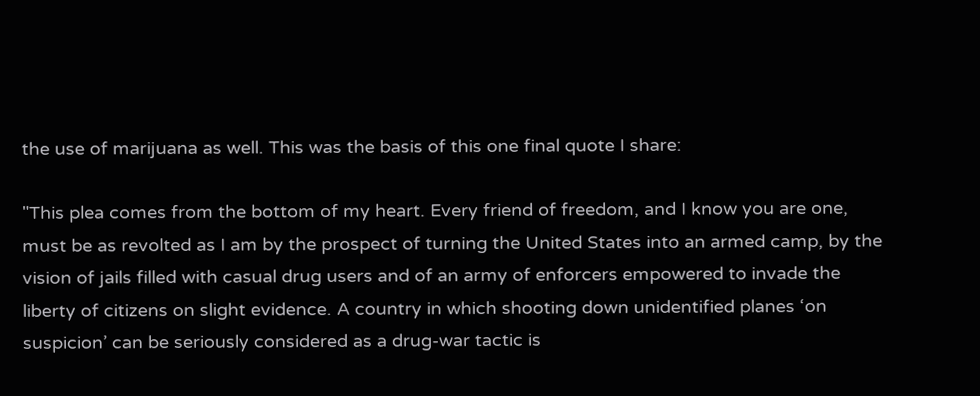the use of marijuana as well. This was the basis of this one final quote I share:

"This plea comes from the bottom of my heart. Every friend of freedom, and I know you are one, must be as revolted as I am by the prospect of turning the United States into an armed camp, by the vision of jails filled with casual drug users and of an army of enforcers empowered to invade the liberty of citizens on slight evidence. A country in which shooting down unidentified planes ‘on suspicion’ can be seriously considered as a drug-war tactic is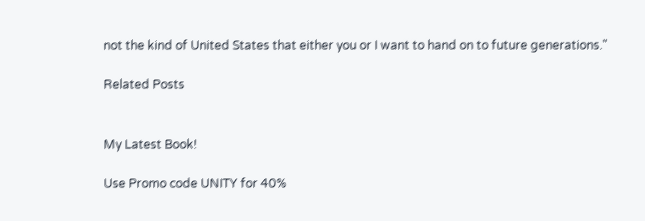not the kind of United States that either you or I want to hand on to future generations."

Related Posts


My Latest Book!

Use Promo code UNITY for 40%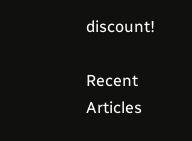discount!

Recent Articles